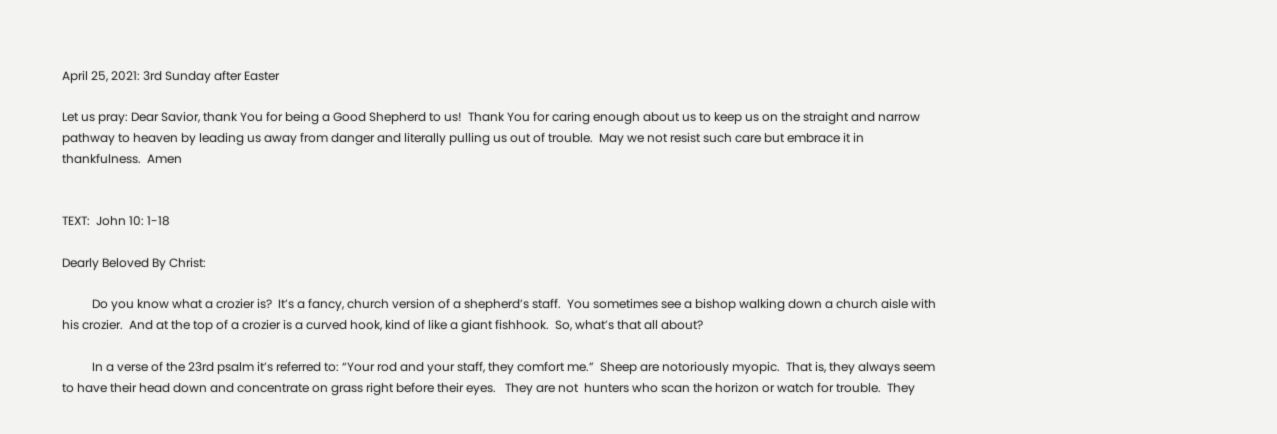April 25, 2021: 3rd Sunday after Easter

Let us pray: Dear Savior, thank You for being a Good Shepherd to us!  Thank You for caring enough about us to keep us on the straight and narrow pathway to heaven by leading us away from danger and literally pulling us out of trouble.  May we not resist such care but embrace it in thankfulness.  Amen


TEXT:  John 10: 1-18

Dearly Beloved By Christ:

          Do you know what a crozier is?  It’s a fancy, church version of a shepherd’s staff.  You sometimes see a bishop walking down a church aisle with his crozier.  And at the top of a crozier is a curved hook, kind of like a giant fishhook.  So, what’s that all about?

          In a verse of the 23rd psalm it’s referred to: “Your rod and your staff, they comfort me.”  Sheep are notoriously myopic.  That is, they always seem to have their head down and concentrate on grass right before their eyes.   They are not  hunters who scan the horizon or watch for trouble.  They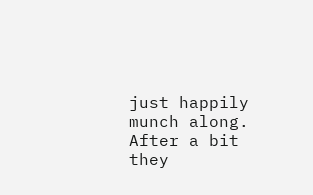just happily munch along.  After a bit they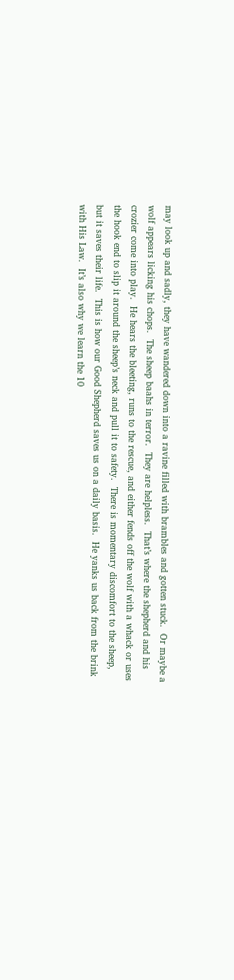may look up and sadly, they have wandered down into a ravine filled with brambles and gotten stuck.  Or maybe a wolf appears licking his chops.  The sheep baahs in terror.  They are helpless.  That’s where the shepherd and his crozier come into play.  He hears the bleeting, runs to the rescue, and either fends off the wolf with a whack or uses the hook end to slip it around the sheep’s neck and pull it to safety.  There is momentary discomfort to the sheep, but it saves their life.  This is how our Good Shepherd saves us on a daily basis.  He yanks us back from the brink with His Law.  It’s also why we learn the 10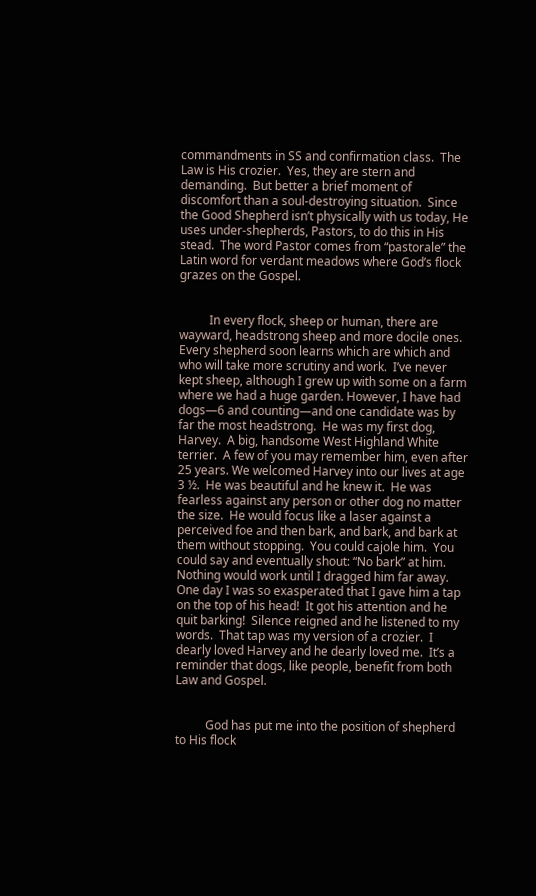commandments in SS and confirmation class.  The Law is His crozier.  Yes, they are stern and demanding.  But better a brief moment of discomfort than a soul-destroying situation.  Since the Good Shepherd isn’t physically with us today, He uses under-shepherds, Pastors, to do this in His stead.  The word Pastor comes from “pastorale” the Latin word for verdant meadows where God’s flock grazes on the Gospel.


          In every flock, sheep or human, there are wayward, headstrong sheep and more docile ones.  Every shepherd soon learns which are which and who will take more scrutiny and work.  I’ve never kept sheep, although I grew up with some on a farm where we had a huge garden. However, I have had dogs—6 and counting—and one candidate was by far the most headstrong.  He was my first dog, Harvey.  A big, handsome West Highland White terrier.  A few of you may remember him, even after 25 years. We welcomed Harvey into our lives at age 3 ½.  He was beautiful and he knew it.  He was fearless against any person or other dog no matter the size.  He would focus like a laser against a perceived foe and then bark, and bark, and bark at them without stopping.  You could cajole him.  You could say and eventually shout: “No bark” at him.  Nothing would work until I dragged him far away.  One day I was so exasperated that I gave him a tap on the top of his head!  It got his attention and he quit barking!  Silence reigned and he listened to my words.  That tap was my version of a crozier.  I dearly loved Harvey and he dearly loved me.  It’s a reminder that dogs, like people, benefit from both Law and Gospel.


          God has put me into the position of shepherd to His flock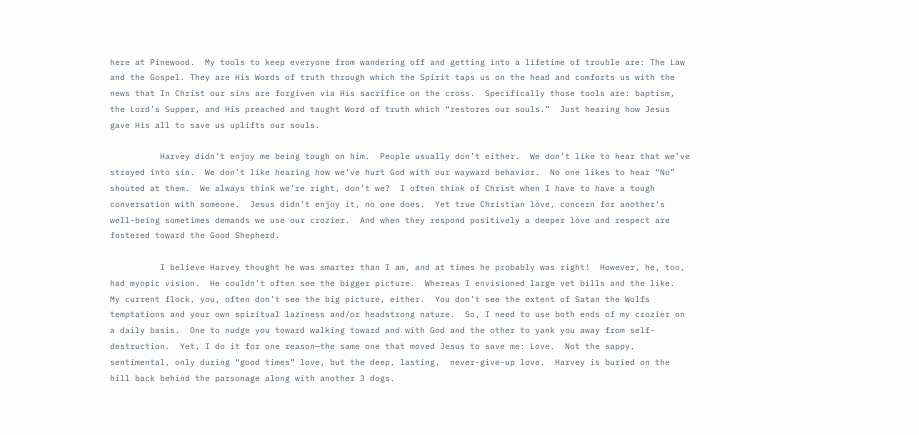here at Pinewood.  My tools to keep everyone from wandering off and getting into a lifetime of trouble are: The Law and the Gospel. They are His Words of truth through which the Spirit taps us on the head and comforts us with the news that In Christ our sins are forgiven via His sacrifice on the cross.  Specifically those tools are: baptism, the Lord’s Supper, and His preached and taught Word of truth which “restores our souls.”  Just hearing how Jesus gave His all to save us uplifts our souls.

          Harvey didn’t enjoy me being tough on him.  People usually don’t either.  We don’t like to hear that we’ve strayed into sin.  We don’t like hearing how we’ve hurt God with our wayward behavior.  No one likes to hear “No” shouted at them.  We always think we’re right, don’t we?  I often think of Christ when I have to have a tough conversation with someone.  Jesus didn’t enjoy it, no one does.  Yet true Christian love, concern for another’s well-being sometimes demands we use our crozier.  And when they respond positively a deeper love and respect are fostered toward the Good Shepherd.

          I believe Harvey thought he was smarter than I am, and at times he probably was right!  However, he, too, had myopic vision.  He couldn’t often see the bigger picture.  Whereas I envisioned large vet bills and the like.  My current flock, you, often don’t see the big picture, either.  You don’t see the extent of Satan the Wolfs temptations and your own spiritual laziness and/or headstrong nature.  So, I need to use both ends of my crozier on a daily basis.  One to nudge you toward walking toward and with God and the other to yank you away from self-destruction.  Yet, I do it for one reason—the same one that moved Jesus to save me: Love.  Not the sappy, sentimental, only during “good times” love, but the deep, lasting,  never-give-up love.  Harvey is buried on the hill back behind the parsonage along with another 3 dogs.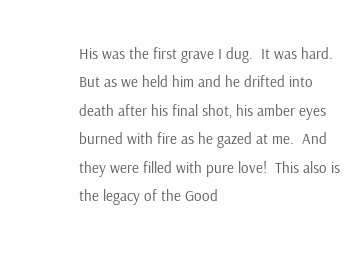His was the first grave I dug.  It was hard.  But as we held him and he drifted into death after his final shot, his amber eyes burned with fire as he gazed at me.  And they were filled with pure love!  This also is the legacy of the Good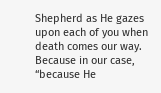Shepherd as He gazes upon each of you when death comes our way.  Because in our case, “because He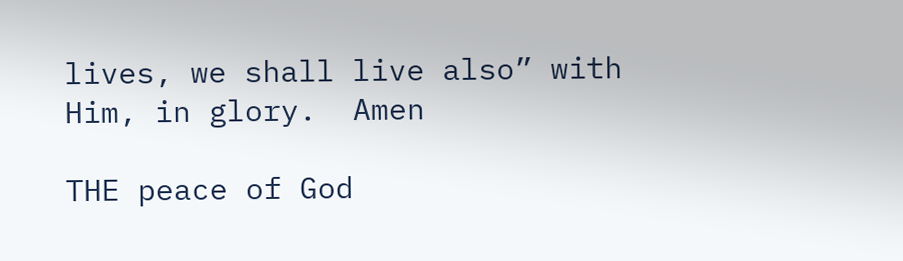lives, we shall live also” with Him, in glory.  Amen

THE peace of God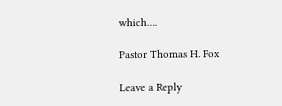which….

Pastor Thomas H. Fox

Leave a Reply